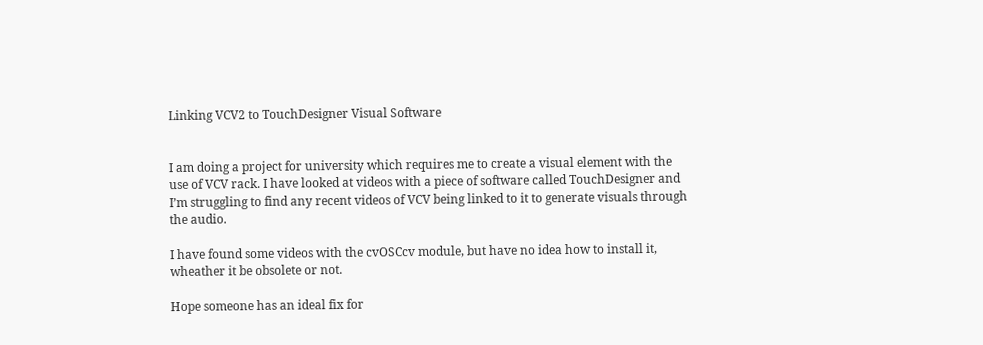Linking VCV2 to TouchDesigner Visual Software


I am doing a project for university which requires me to create a visual element with the use of VCV rack. I have looked at videos with a piece of software called TouchDesigner and I’m struggling to find any recent videos of VCV being linked to it to generate visuals through the audio.

I have found some videos with the cvOSCcv module, but have no idea how to install it, wheather it be obsolete or not.

Hope someone has an ideal fix for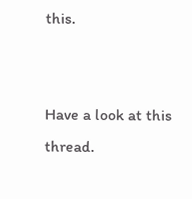this.


Have a look at this thread.